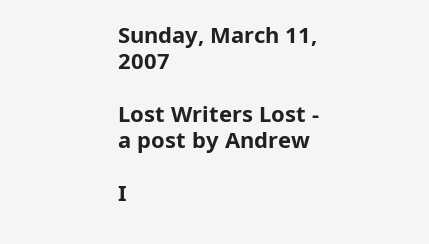Sunday, March 11, 2007

Lost Writers Lost - a post by Andrew

I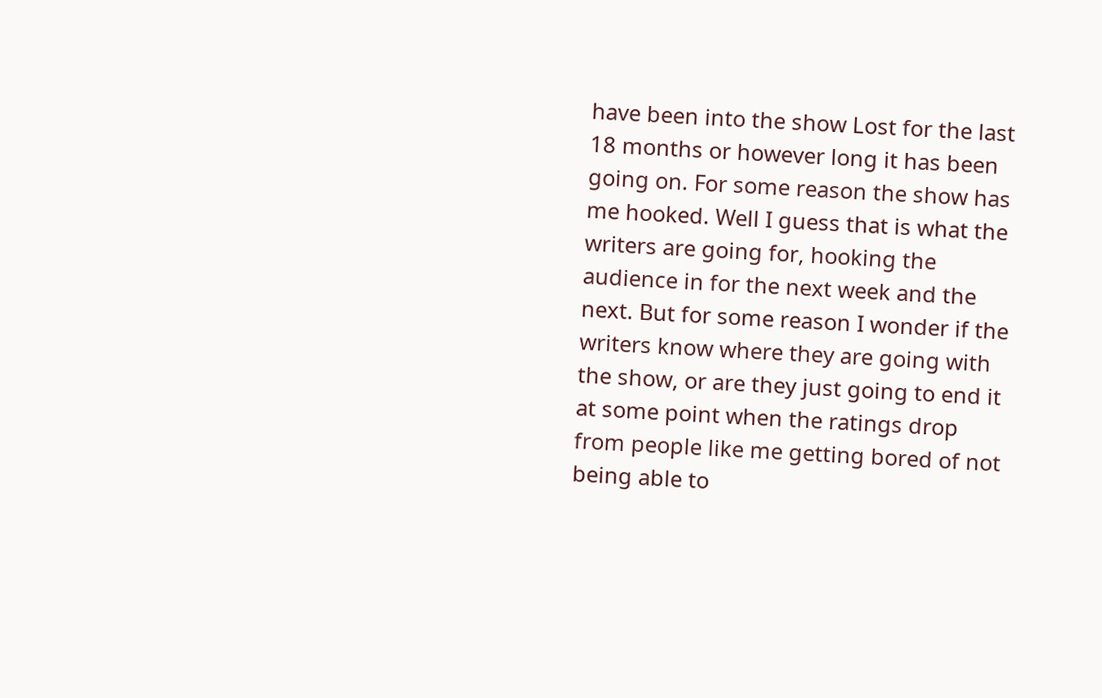have been into the show Lost for the last 18 months or however long it has been going on. For some reason the show has me hooked. Well I guess that is what the writers are going for, hooking the audience in for the next week and the next. But for some reason I wonder if the writers know where they are going with the show, or are they just going to end it at some point when the ratings drop from people like me getting bored of not being able to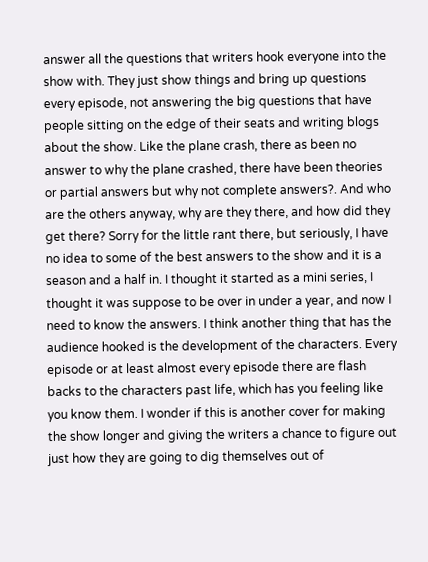answer all the questions that writers hook everyone into the show with. They just show things and bring up questions every episode, not answering the big questions that have people sitting on the edge of their seats and writing blogs about the show. Like the plane crash, there as been no answer to why the plane crashed, there have been theories or partial answers but why not complete answers?. And who are the others anyway, why are they there, and how did they get there? Sorry for the little rant there, but seriously, I have no idea to some of the best answers to the show and it is a season and a half in. I thought it started as a mini series, I thought it was suppose to be over in under a year, and now I need to know the answers. I think another thing that has the audience hooked is the development of the characters. Every episode or at least almost every episode there are flash backs to the characters past life, which has you feeling like you know them. I wonder if this is another cover for making the show longer and giving the writers a chance to figure out just how they are going to dig themselves out of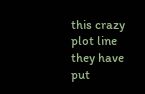this crazy plot line they have put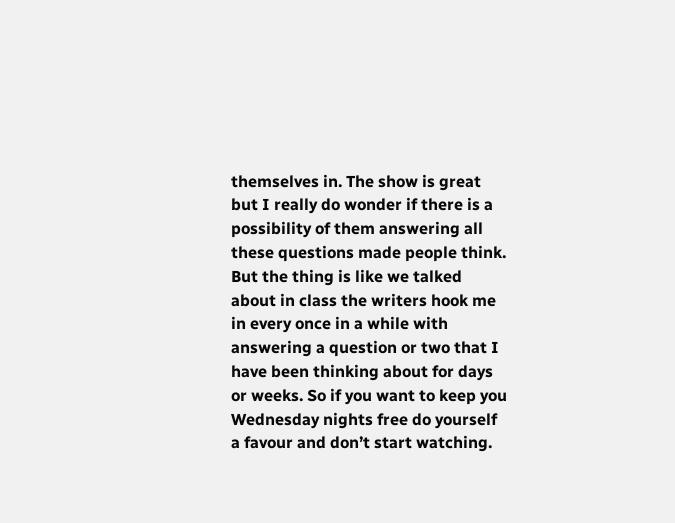themselves in. The show is great but I really do wonder if there is a possibility of them answering all these questions made people think. But the thing is like we talked about in class the writers hook me in every once in a while with answering a question or two that I have been thinking about for days or weeks. So if you want to keep you Wednesday nights free do yourself a favour and don’t start watching.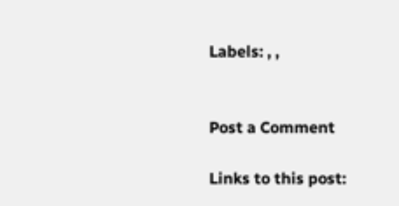Labels: , ,


Post a Comment

Links to this post: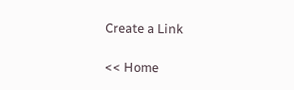Create a Link

<< Home